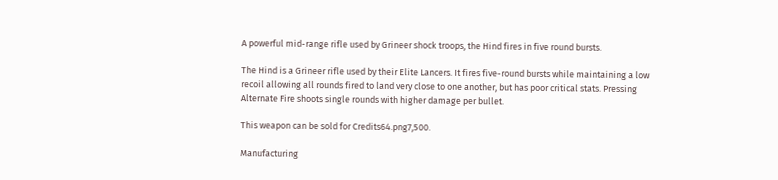A powerful mid-range rifle used by Grineer shock troops, the Hind fires in five round bursts.

The Hind is a Grineer rifle used by their Elite Lancers. It fires five-round bursts while maintaining a low recoil allowing all rounds fired to land very close to one another, but has poor critical stats. Pressing Alternate Fire shoots single rounds with higher damage per bullet.

This weapon can be sold for Credits64.png7,500.

Manufacturing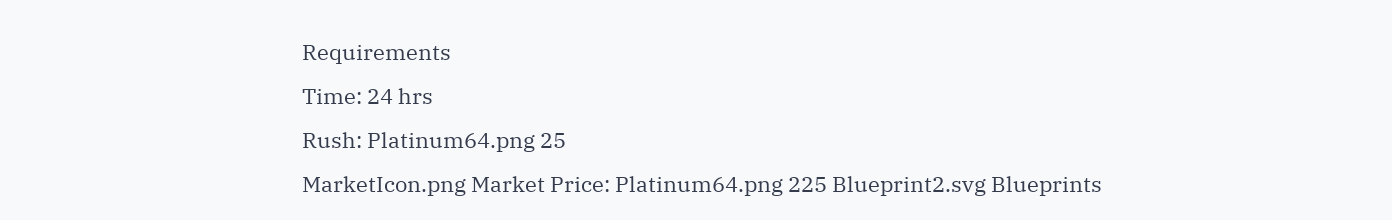Requirements
Time: 24 hrs
Rush: Platinum64.png 25
MarketIcon.png Market Price: Platinum64.png 225 Blueprint2.svg Blueprints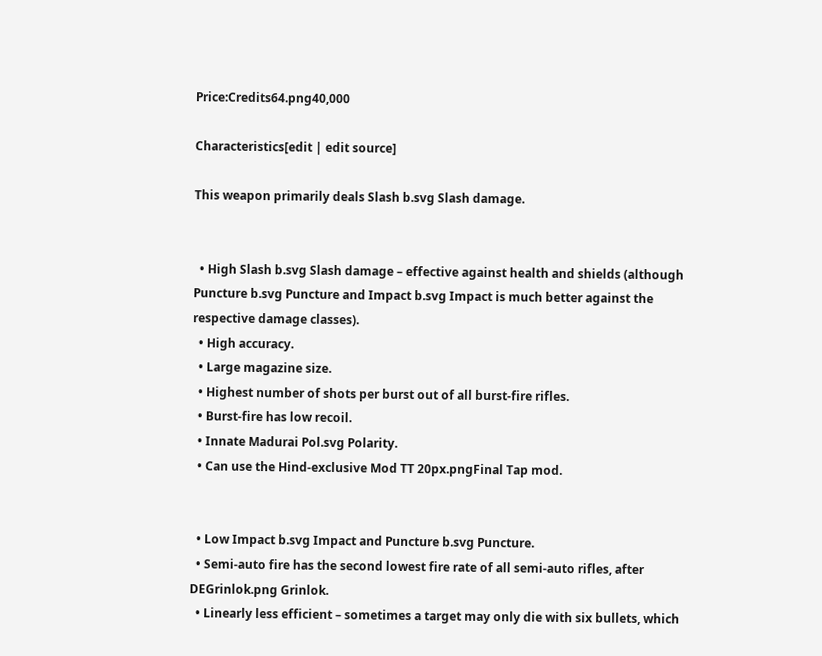Price:Credits64.png40,000

Characteristics[edit | edit source]

This weapon primarily deals Slash b.svg Slash damage.


  • High Slash b.svg Slash damage – effective against health and shields (although Puncture b.svg Puncture and Impact b.svg Impact is much better against the respective damage classes).
  • High accuracy.
  • Large magazine size.
  • Highest number of shots per burst out of all burst-fire rifles.
  • Burst-fire has low recoil.
  • Innate Madurai Pol.svg Polarity.
  • Can use the Hind-exclusive Mod TT 20px.pngFinal Tap mod.


  • Low Impact b.svg Impact and Puncture b.svg Puncture.
  • Semi-auto fire has the second lowest fire rate of all semi-auto rifles, after DEGrinlok.png Grinlok.
  • Linearly less efficient – sometimes a target may only die with six bullets, which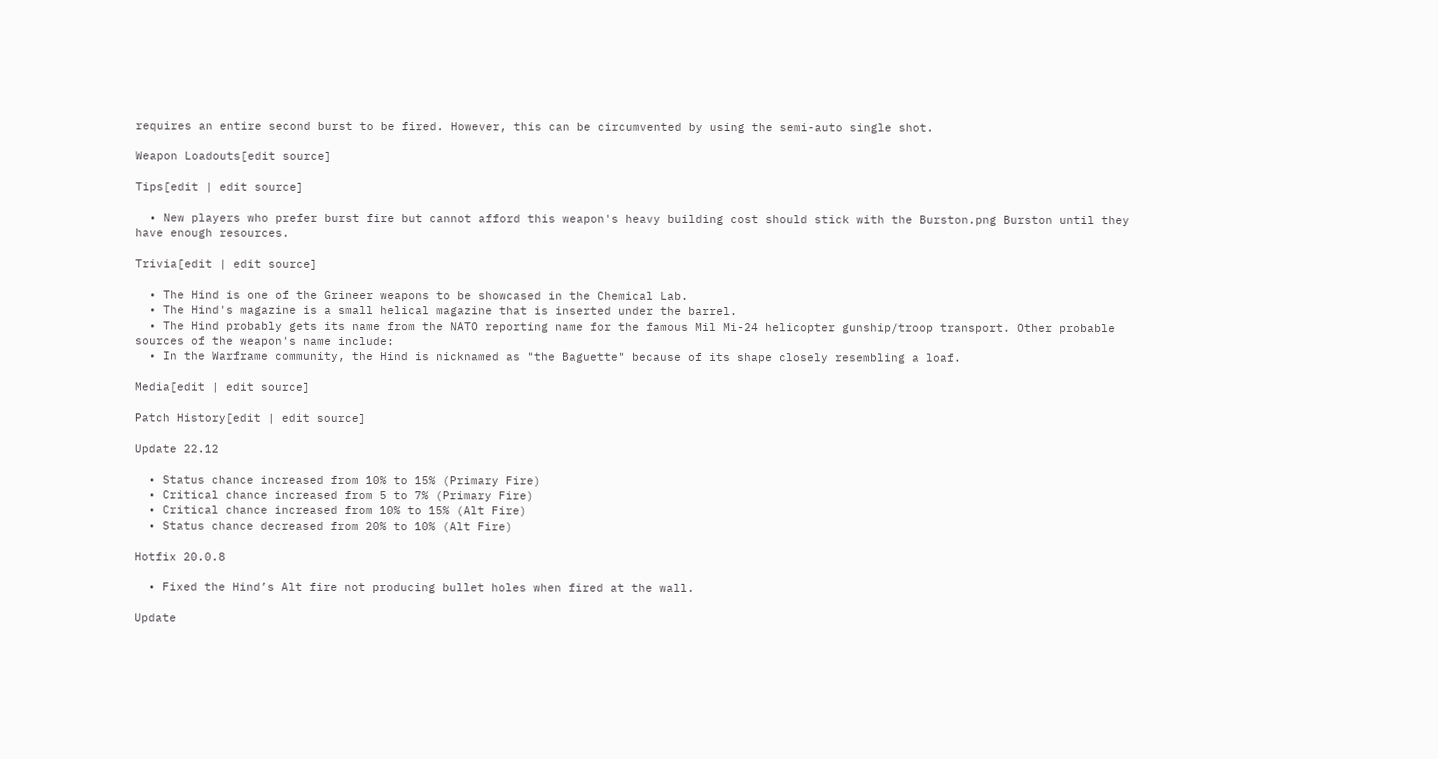requires an entire second burst to be fired. However, this can be circumvented by using the semi-auto single shot.

Weapon Loadouts[edit source]

Tips[edit | edit source]

  • New players who prefer burst fire but cannot afford this weapon's heavy building cost should stick with the Burston.png Burston until they have enough resources.

Trivia[edit | edit source]

  • The Hind is one of the Grineer weapons to be showcased in the Chemical Lab.
  • The Hind's magazine is a small helical magazine that is inserted under the barrel.
  • The Hind probably gets its name from the NATO reporting name for the famous Mil Mi-24 helicopter gunship/troop transport. Other probable sources of the weapon's name include:
  • In the Warframe community, the Hind is nicknamed as "the Baguette" because of its shape closely resembling a loaf.

Media[edit | edit source]

Patch History[edit | edit source]

Update 22.12

  • Status chance increased from 10% to 15% (Primary Fire)
  • Critical chance increased from 5 to 7% (Primary Fire)
  • Critical chance increased from 10% to 15% (Alt Fire)
  • Status chance decreased from 20% to 10% (Alt Fire)

Hotfix 20.0.8

  • Fixed the Hind’s Alt fire not producing bullet holes when fired at the wall.

Update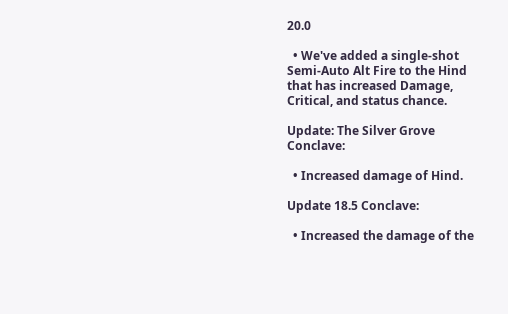20.0

  • We've added a single-shot Semi-Auto Alt Fire to the Hind that has increased Damage, Critical, and status chance.

Update: The Silver Grove Conclave:

  • Increased damage of Hind.

Update 18.5 Conclave:

  • Increased the damage of the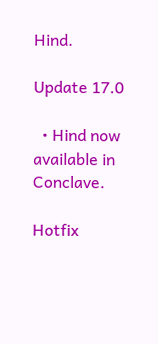Hind.

Update 17.0

  • Hind now available in Conclave.

Hotfix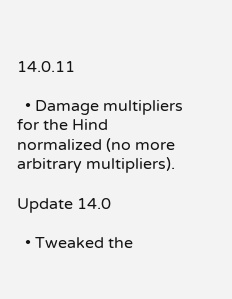14.0.11

  • Damage multipliers for the Hind normalized (no more arbitrary multipliers).

Update 14.0

  • Tweaked the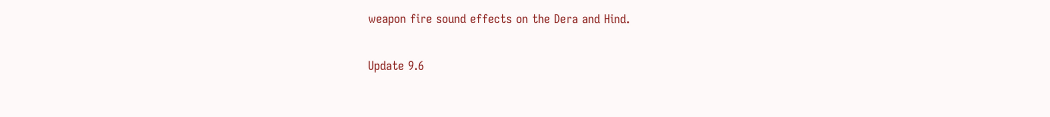weapon fire sound effects on the Dera and Hind.

Update 9.6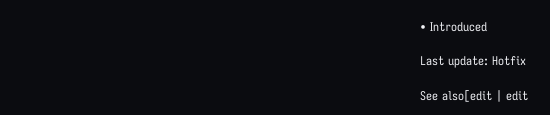• Introduced

Last update: Hotfix

See also[edit | edit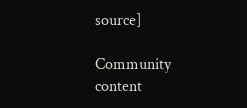source]

Community content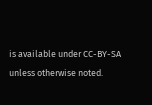is available under CC-BY-SA unless otherwise noted.